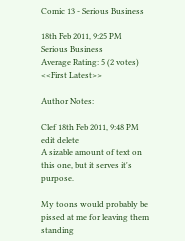Comic 13 - Serious Business

18th Feb 2011, 9:25 PM
Serious Business
Average Rating: 5 (2 votes)
<<First Latest>>

Author Notes:

Clef 18th Feb 2011, 9:48 PM edit delete
A sizable amount of text on this one, but it serves it's purpose.

My toons would probably be pissed at me for leaving them standing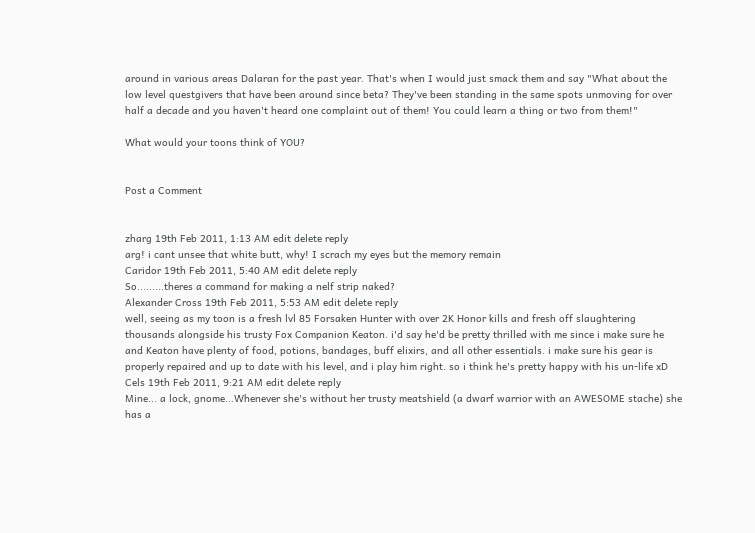around in various areas Dalaran for the past year. That's when I would just smack them and say "What about the low level questgivers that have been around since beta? They've been standing in the same spots unmoving for over half a decade and you haven't heard one complaint out of them! You could learn a thing or two from them!"

What would your toons think of YOU?


Post a Comment


zharg 19th Feb 2011, 1:13 AM edit delete reply
arg! i cant unsee that white butt, why! I scrach my eyes but the memory remain
Caridor 19th Feb 2011, 5:40 AM edit delete reply
So.........theres a command for making a nelf strip naked?
Alexander Cross 19th Feb 2011, 5:53 AM edit delete reply
well, seeing as my toon is a fresh lvl 85 Forsaken Hunter with over 2K Honor kills and fresh off slaughtering thousands alongside his trusty Fox Companion Keaton. i'd say he'd be pretty thrilled with me since i make sure he and Keaton have plenty of food, potions, bandages, buff elixirs, and all other essentials. i make sure his gear is properly repaired and up to date with his level, and i play him right. so i think he's pretty happy with his un-life xD
Cels 19th Feb 2011, 9:21 AM edit delete reply
Mine... a lock, gnome...Whenever she's without her trusty meatshield (a dwarf warrior with an AWESOME stache) she has a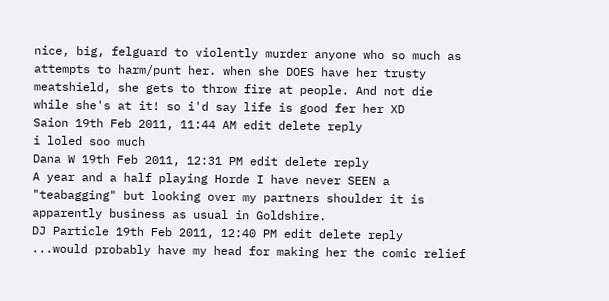nice, big, felguard to violently murder anyone who so much as attempts to harm/punt her. when she DOES have her trusty meatshield, she gets to throw fire at people. And not die while she's at it! so i'd say life is good fer her XD
Saion 19th Feb 2011, 11:44 AM edit delete reply
i loled soo much
Dana W 19th Feb 2011, 12:31 PM edit delete reply
A year and a half playing Horde I have never SEEN a "teabagging" but looking over my partners shoulder it is apparently business as usual in Goldshire.
DJ Particle 19th Feb 2011, 12:40 PM edit delete reply
...would probably have my head for making her the comic relief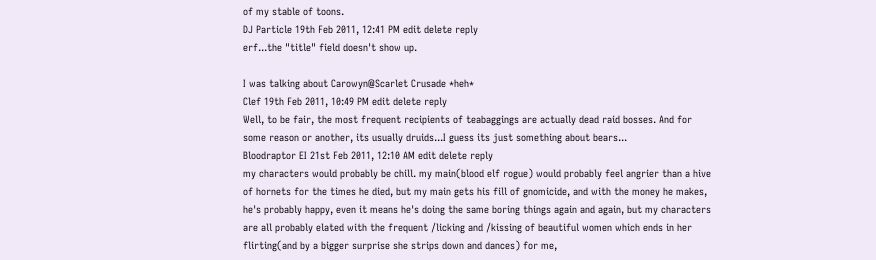of my stable of toons.
DJ Particle 19th Feb 2011, 12:41 PM edit delete reply
erf...the "title" field doesn't show up.

I was talking about Carowyn@Scarlet Crusade *heh*
Clef 19th Feb 2011, 10:49 PM edit delete reply
Well, to be fair, the most frequent recipients of teabaggings are actually dead raid bosses. And for some reason or another, its usually druids...I guess its just something about bears...
Bloodraptor EI 21st Feb 2011, 12:10 AM edit delete reply
my characters would probably be chill. my main(blood elf rogue) would probably feel angrier than a hive of hornets for the times he died, but my main gets his fill of gnomicide, and with the money he makes, he's probably happy, even it means he's doing the same boring things again and again, but my characters are all probably elated with the frequent /licking and /kissing of beautiful women which ends in her flirting(and by a bigger surprise she strips down and dances) for me,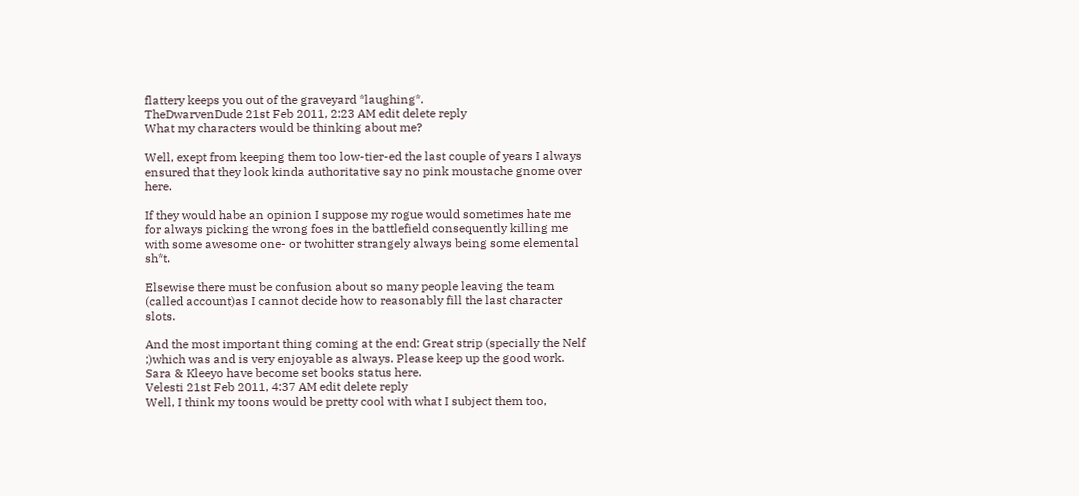flattery keeps you out of the graveyard *laughing*.
TheDwarvenDude 21st Feb 2011, 2:23 AM edit delete reply
What my characters would be thinking about me?

Well, exept from keeping them too low-tier-ed the last couple of years I always ensured that they look kinda authoritative say no pink moustache gnome over here.

If they would habe an opinion I suppose my rogue would sometimes hate me for always picking the wrong foes in the battlefield consequently killing me with some awesome one- or twohitter strangely always being some elemental sh*t.

Elsewise there must be confusion about so many people leaving the team (called account)as I cannot decide how to reasonably fill the last character slots.

And the most important thing coming at the end: Great strip (specially the Nelf ;)which was and is very enjoyable as always. Please keep up the good work. Sara & Kleeyo have become set books status here.
Velesti 21st Feb 2011, 4:37 AM edit delete reply
Well, I think my toons would be pretty cool with what I subject them too,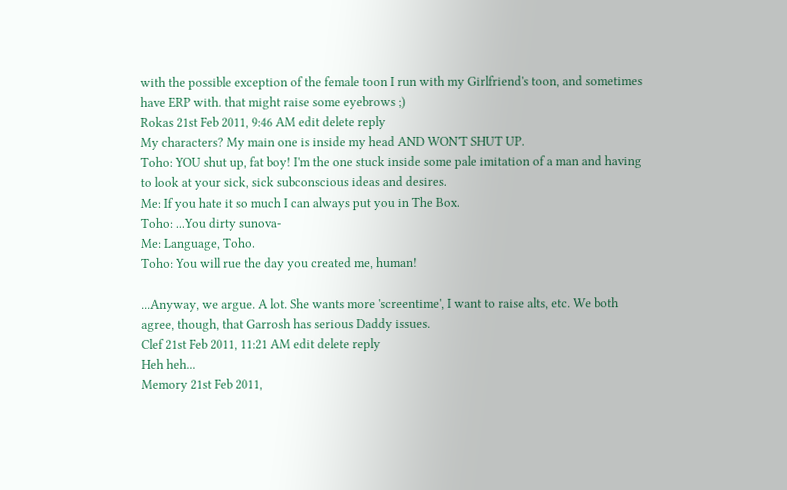with the possible exception of the female toon I run with my Girlfriend's toon, and sometimes have ERP with. that might raise some eyebrows ;)
Rokas 21st Feb 2011, 9:46 AM edit delete reply
My characters? My main one is inside my head AND WON'T SHUT UP.
Toho: YOU shut up, fat boy! I'm the one stuck inside some pale imitation of a man and having to look at your sick, sick subconscious ideas and desires.
Me: If you hate it so much I can always put you in The Box.
Toho: ...You dirty sunova-
Me: Language, Toho.
Toho: You will rue the day you created me, human!

...Anyway, we argue. A lot. She wants more 'screentime', I want to raise alts, etc. We both agree, though, that Garrosh has serious Daddy issues.
Clef 21st Feb 2011, 11:21 AM edit delete reply
Heh heh...
Memory 21st Feb 2011,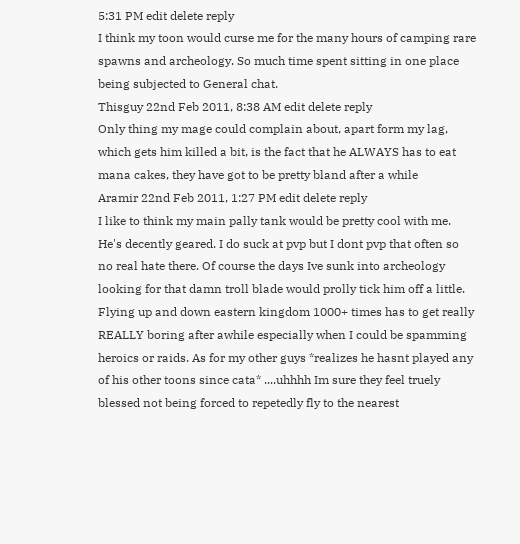5:31 PM edit delete reply
I think my toon would curse me for the many hours of camping rare spawns and archeology. So much time spent sitting in one place being subjected to General chat.
Thisguy 22nd Feb 2011, 8:38 AM edit delete reply
Only thing my mage could complain about, apart form my lag, which gets him killed a bit, is the fact that he ALWAYS has to eat mana cakes, they have got to be pretty bland after a while
Aramir 22nd Feb 2011, 1:27 PM edit delete reply
I like to think my main pally tank would be pretty cool with me. He's decently geared. I do suck at pvp but I dont pvp that often so no real hate there. Of course the days Ive sunk into archeology looking for that damn troll blade would prolly tick him off a little. Flying up and down eastern kingdom 1000+ times has to get really REALLY boring after awhile especially when I could be spamming heroics or raids. As for my other guys *realizes he hasnt played any of his other toons since cata* ....uhhhh Im sure they feel truely blessed not being forced to repetedly fly to the nearest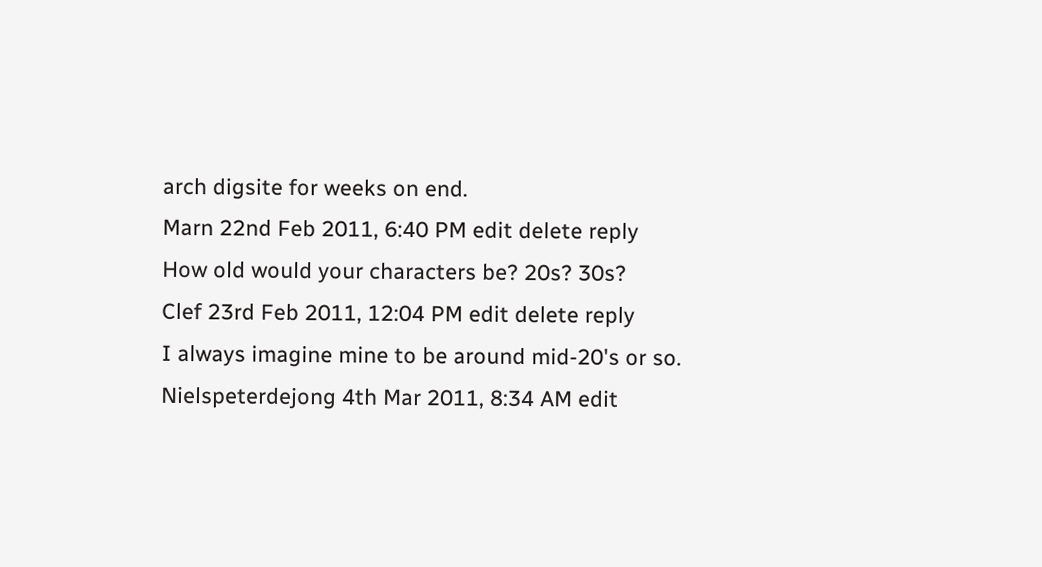arch digsite for weeks on end.
Marn 22nd Feb 2011, 6:40 PM edit delete reply
How old would your characters be? 20s? 30s?
Clef 23rd Feb 2011, 12:04 PM edit delete reply
I always imagine mine to be around mid-20's or so.
Nielspeterdejong 4th Mar 2011, 8:34 AM edit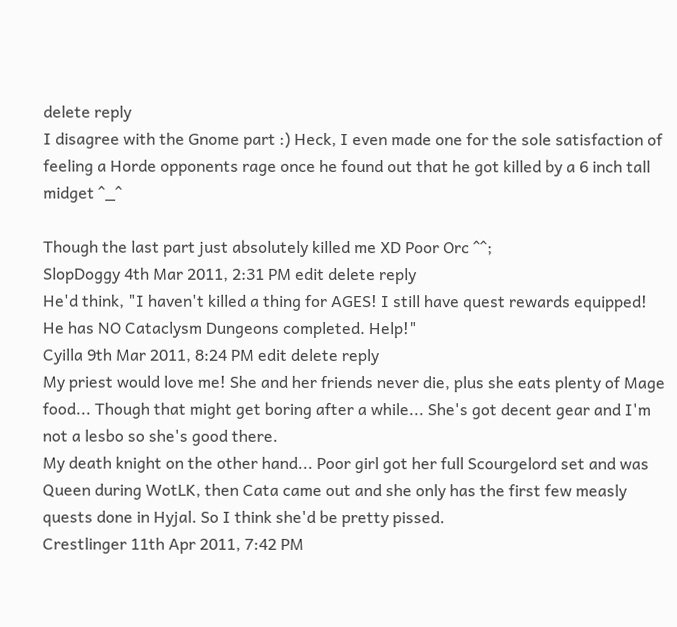delete reply
I disagree with the Gnome part :) Heck, I even made one for the sole satisfaction of feeling a Horde opponents rage once he found out that he got killed by a 6 inch tall midget ^_^

Though the last part just absolutely killed me XD Poor Orc ^^;
SlopDoggy 4th Mar 2011, 2:31 PM edit delete reply
He'd think, "I haven't killed a thing for AGES! I still have quest rewards equipped! He has NO Cataclysm Dungeons completed. Help!"
Cyilla 9th Mar 2011, 8:24 PM edit delete reply
My priest would love me! She and her friends never die, plus she eats plenty of Mage food... Though that might get boring after a while... She's got decent gear and I'm not a lesbo so she's good there.
My death knight on the other hand... Poor girl got her full Scourgelord set and was Queen during WotLK, then Cata came out and she only has the first few measly quests done in Hyjal. So I think she'd be pretty pissed.
Crestlinger 11th Apr 2011, 7:42 PM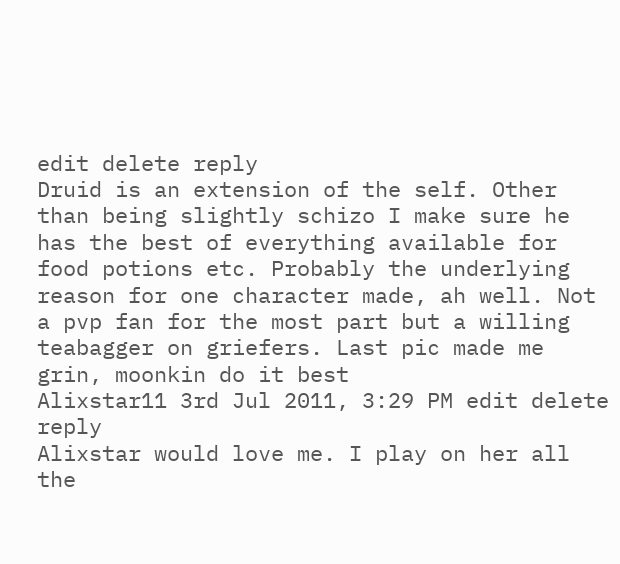edit delete reply
Druid is an extension of the self. Other than being slightly schizo I make sure he has the best of everything available for food potions etc. Probably the underlying reason for one character made, ah well. Not a pvp fan for the most part but a willing teabagger on griefers. Last pic made me grin, moonkin do it best
Alixstar11 3rd Jul 2011, 3:29 PM edit delete reply
Alixstar would love me. I play on her all the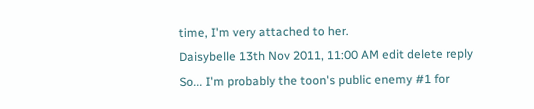time, I'm very attached to her.
Daisybelle 13th Nov 2011, 11:00 AM edit delete reply
So... I'm probably the toon's public enemy #1 for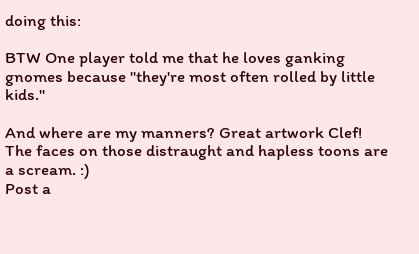doing this:

BTW One player told me that he loves ganking gnomes because "they're most often rolled by little kids."

And where are my manners? Great artwork Clef! The faces on those distraught and hapless toons are a scream. :)
Post a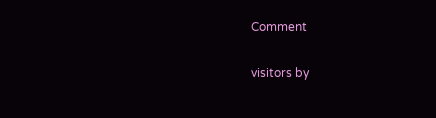Comment

visitors by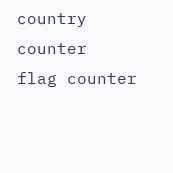country counter
flag counter